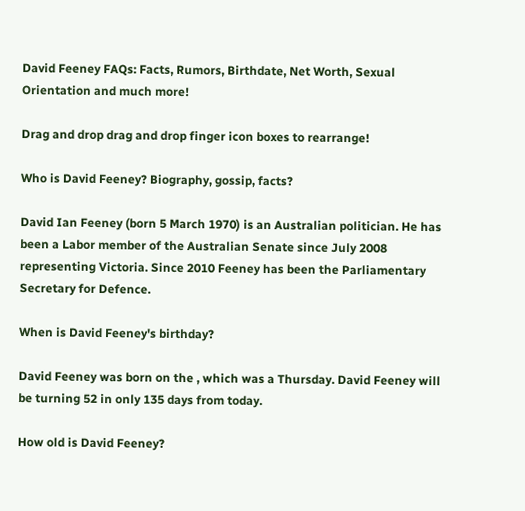David Feeney FAQs: Facts, Rumors, Birthdate, Net Worth, Sexual Orientation and much more!

Drag and drop drag and drop finger icon boxes to rearrange!

Who is David Feeney? Biography, gossip, facts?

David Ian Feeney (born 5 March 1970) is an Australian politician. He has been a Labor member of the Australian Senate since July 2008 representing Victoria. Since 2010 Feeney has been the Parliamentary Secretary for Defence.

When is David Feeney's birthday?

David Feeney was born on the , which was a Thursday. David Feeney will be turning 52 in only 135 days from today.

How old is David Feeney?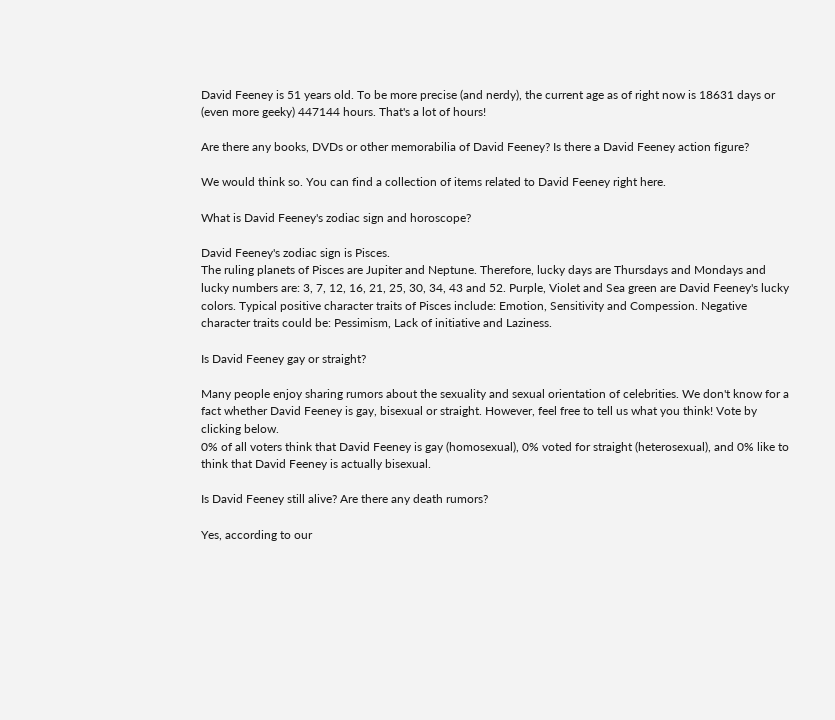David Feeney is 51 years old. To be more precise (and nerdy), the current age as of right now is 18631 days or (even more geeky) 447144 hours. That's a lot of hours!

Are there any books, DVDs or other memorabilia of David Feeney? Is there a David Feeney action figure?

We would think so. You can find a collection of items related to David Feeney right here.

What is David Feeney's zodiac sign and horoscope?

David Feeney's zodiac sign is Pisces.
The ruling planets of Pisces are Jupiter and Neptune. Therefore, lucky days are Thursdays and Mondays and lucky numbers are: 3, 7, 12, 16, 21, 25, 30, 34, 43 and 52. Purple, Violet and Sea green are David Feeney's lucky colors. Typical positive character traits of Pisces include: Emotion, Sensitivity and Compession. Negative character traits could be: Pessimism, Lack of initiative and Laziness.

Is David Feeney gay or straight?

Many people enjoy sharing rumors about the sexuality and sexual orientation of celebrities. We don't know for a fact whether David Feeney is gay, bisexual or straight. However, feel free to tell us what you think! Vote by clicking below.
0% of all voters think that David Feeney is gay (homosexual), 0% voted for straight (heterosexual), and 0% like to think that David Feeney is actually bisexual.

Is David Feeney still alive? Are there any death rumors?

Yes, according to our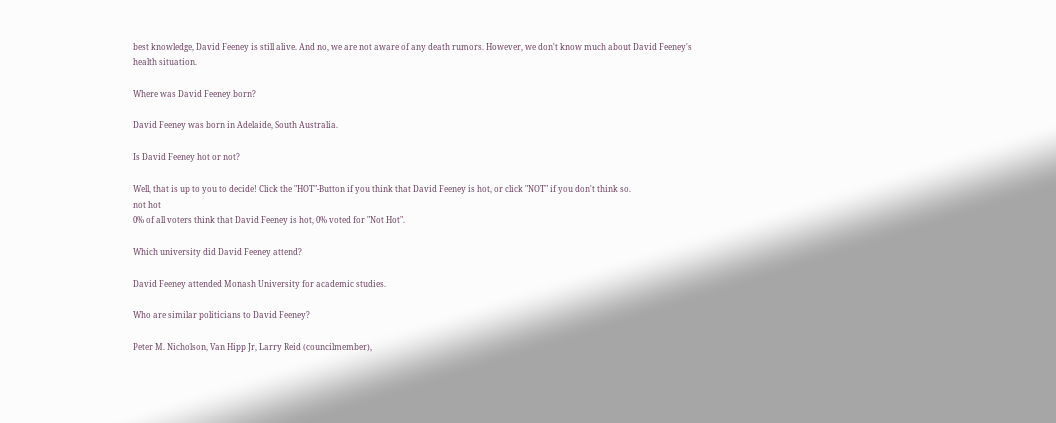best knowledge, David Feeney is still alive. And no, we are not aware of any death rumors. However, we don't know much about David Feeney's health situation.

Where was David Feeney born?

David Feeney was born in Adelaide, South Australia.

Is David Feeney hot or not?

Well, that is up to you to decide! Click the "HOT"-Button if you think that David Feeney is hot, or click "NOT" if you don't think so.
not hot
0% of all voters think that David Feeney is hot, 0% voted for "Not Hot".

Which university did David Feeney attend?

David Feeney attended Monash University for academic studies.

Who are similar politicians to David Feeney?

Peter M. Nicholson, Van Hipp Jr, Larry Reid (councilmember),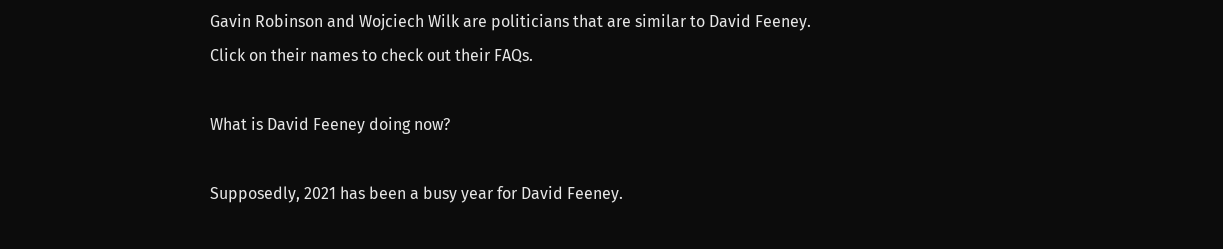Gavin Robinson and Wojciech Wilk are politicians that are similar to David Feeney. Click on their names to check out their FAQs.

What is David Feeney doing now?

Supposedly, 2021 has been a busy year for David Feeney.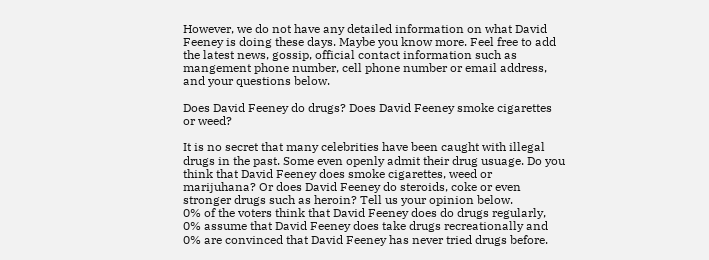However, we do not have any detailed information on what David Feeney is doing these days. Maybe you know more. Feel free to add the latest news, gossip, official contact information such as mangement phone number, cell phone number or email address, and your questions below.

Does David Feeney do drugs? Does David Feeney smoke cigarettes or weed?

It is no secret that many celebrities have been caught with illegal drugs in the past. Some even openly admit their drug usuage. Do you think that David Feeney does smoke cigarettes, weed or marijuhana? Or does David Feeney do steroids, coke or even stronger drugs such as heroin? Tell us your opinion below.
0% of the voters think that David Feeney does do drugs regularly, 0% assume that David Feeney does take drugs recreationally and 0% are convinced that David Feeney has never tried drugs before.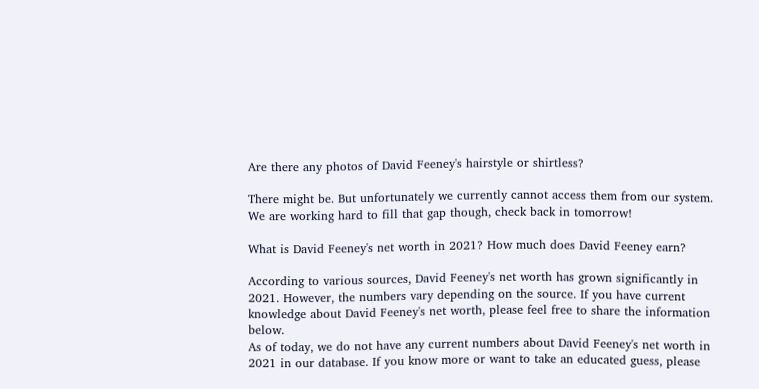Are there any photos of David Feeney's hairstyle or shirtless?

There might be. But unfortunately we currently cannot access them from our system. We are working hard to fill that gap though, check back in tomorrow!

What is David Feeney's net worth in 2021? How much does David Feeney earn?

According to various sources, David Feeney's net worth has grown significantly in 2021. However, the numbers vary depending on the source. If you have current knowledge about David Feeney's net worth, please feel free to share the information below.
As of today, we do not have any current numbers about David Feeney's net worth in 2021 in our database. If you know more or want to take an educated guess, please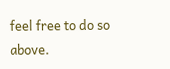feel free to do so above.